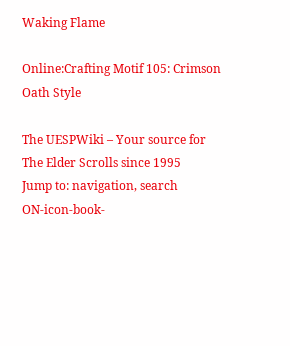Waking Flame

Online:Crafting Motif 105: Crimson Oath Style

The UESPWiki – Your source for The Elder Scrolls since 1995
Jump to: navigation, search
ON-icon-book-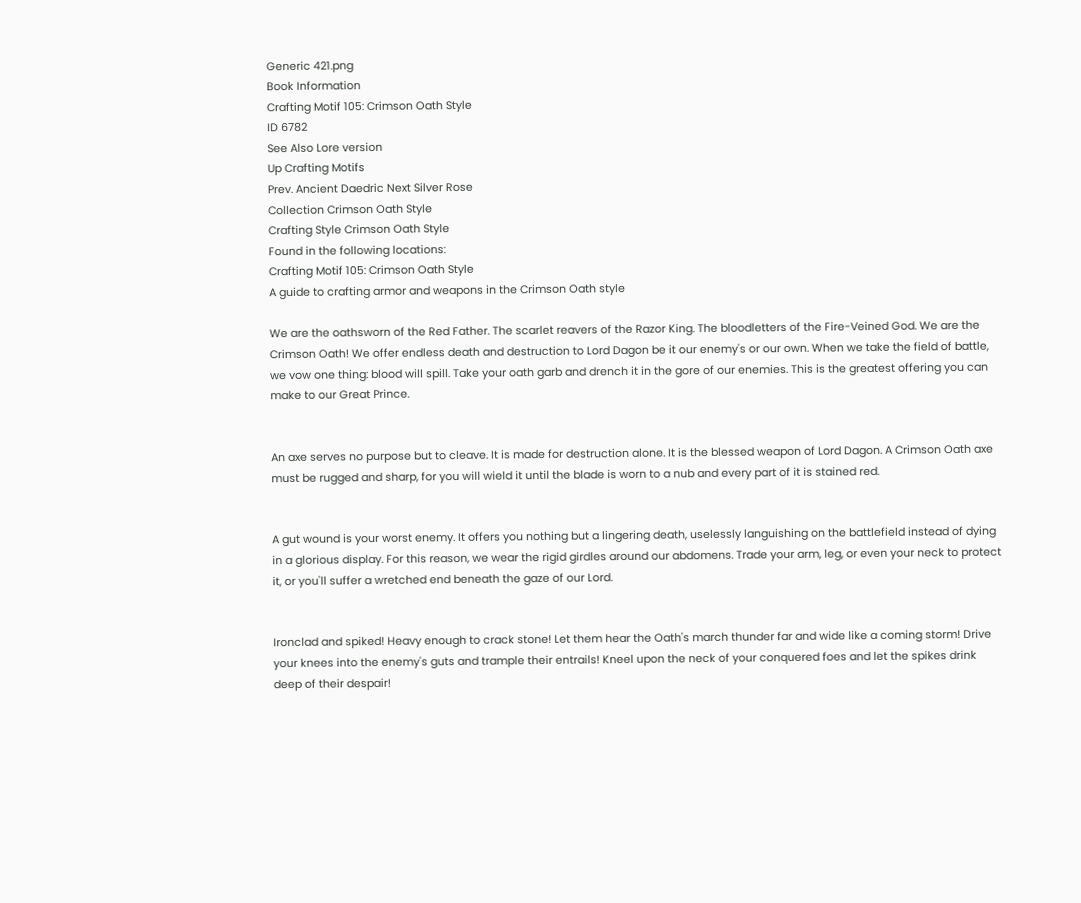Generic 421.png
Book Information
Crafting Motif 105: Crimson Oath Style
ID 6782
See Also Lore version
Up Crafting Motifs
Prev. Ancient Daedric Next Silver Rose
Collection Crimson Oath Style
Crafting Style Crimson Oath Style
Found in the following locations:
Crafting Motif 105: Crimson Oath Style
A guide to crafting armor and weapons in the Crimson Oath style

We are the oathsworn of the Red Father. The scarlet reavers of the Razor King. The bloodletters of the Fire-Veined God. We are the Crimson Oath! We offer endless death and destruction to Lord Dagon be it our enemy's or our own. When we take the field of battle, we vow one thing: blood will spill. Take your oath garb and drench it in the gore of our enemies. This is the greatest offering you can make to our Great Prince.


An axe serves no purpose but to cleave. It is made for destruction alone. It is the blessed weapon of Lord Dagon. A Crimson Oath axe must be rugged and sharp, for you will wield it until the blade is worn to a nub and every part of it is stained red.


A gut wound is your worst enemy. It offers you nothing but a lingering death, uselessly languishing on the battlefield instead of dying in a glorious display. For this reason, we wear the rigid girdles around our abdomens. Trade your arm, leg, or even your neck to protect it, or you'll suffer a wretched end beneath the gaze of our Lord.


Ironclad and spiked! Heavy enough to crack stone! Let them hear the Oath's march thunder far and wide like a coming storm! Drive your knees into the enemy's guts and trample their entrails! Kneel upon the neck of your conquered foes and let the spikes drink deep of their despair!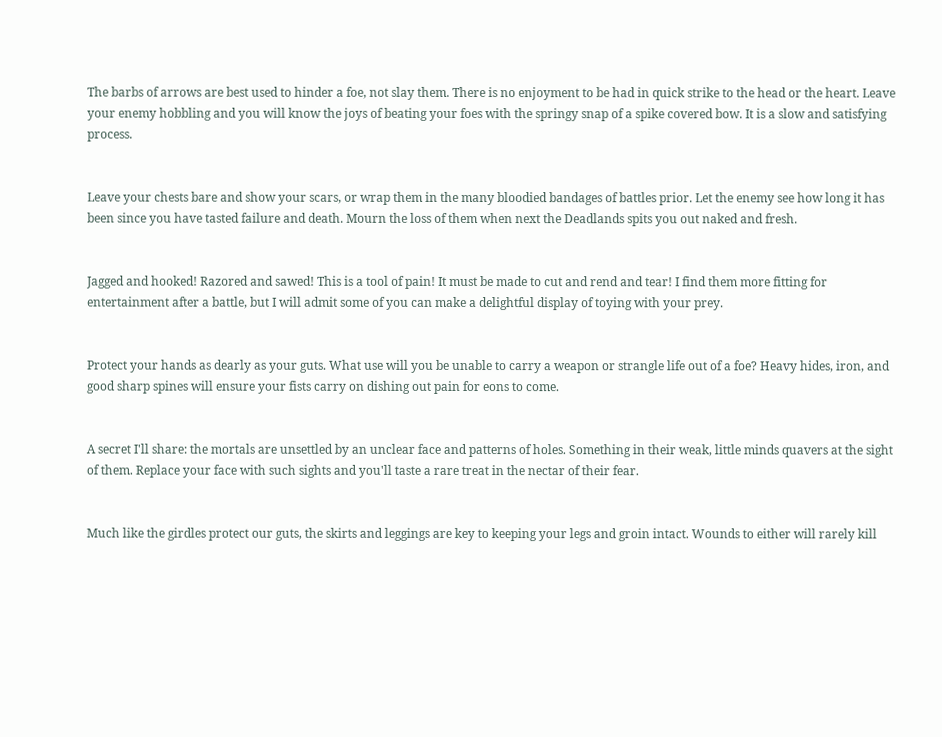The barbs of arrows are best used to hinder a foe, not slay them. There is no enjoyment to be had in quick strike to the head or the heart. Leave your enemy hobbling and you will know the joys of beating your foes with the springy snap of a spike covered bow. It is a slow and satisfying process.


Leave your chests bare and show your scars, or wrap them in the many bloodied bandages of battles prior. Let the enemy see how long it has been since you have tasted failure and death. Mourn the loss of them when next the Deadlands spits you out naked and fresh.


Jagged and hooked! Razored and sawed! This is a tool of pain! It must be made to cut and rend and tear! I find them more fitting for entertainment after a battle, but I will admit some of you can make a delightful display of toying with your prey.


Protect your hands as dearly as your guts. What use will you be unable to carry a weapon or strangle life out of a foe? Heavy hides, iron, and good sharp spines will ensure your fists carry on dishing out pain for eons to come.


A secret I'll share: the mortals are unsettled by an unclear face and patterns of holes. Something in their weak, little minds quavers at the sight of them. Replace your face with such sights and you'll taste a rare treat in the nectar of their fear.


Much like the girdles protect our guts, the skirts and leggings are key to keeping your legs and groin intact. Wounds to either will rarely kill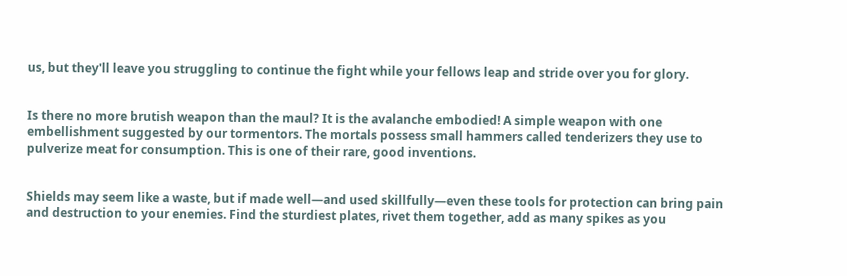us, but they'll leave you struggling to continue the fight while your fellows leap and stride over you for glory.


Is there no more brutish weapon than the maul? It is the avalanche embodied! A simple weapon with one embellishment suggested by our tormentors. The mortals possess small hammers called tenderizers they use to pulverize meat for consumption. This is one of their rare, good inventions.


Shields may seem like a waste, but if made well—and used skillfully—even these tools for protection can bring pain and destruction to your enemies. Find the sturdiest plates, rivet them together, add as many spikes as you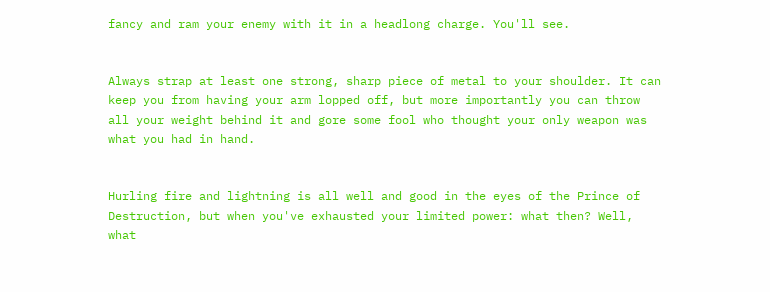fancy and ram your enemy with it in a headlong charge. You'll see.


Always strap at least one strong, sharp piece of metal to your shoulder. It can keep you from having your arm lopped off, but more importantly you can throw all your weight behind it and gore some fool who thought your only weapon was what you had in hand.


Hurling fire and lightning is all well and good in the eyes of the Prince of Destruction, but when you've exhausted your limited power: what then? Well, what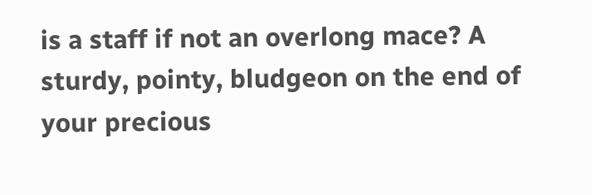is a staff if not an overlong mace? A sturdy, pointy, bludgeon on the end of your precious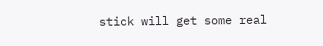stick will get some real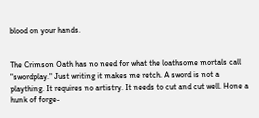blood on your hands.


The Crimson Oath has no need for what the loathsome mortals call "swordplay." Just writing it makes me retch. A sword is not a plaything. It requires no artistry. It needs to cut and cut well. Hone a hunk of forge-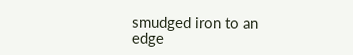smudged iron to an edge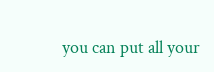you can put all your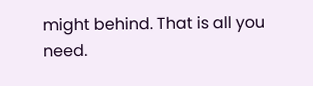might behind. That is all you need.